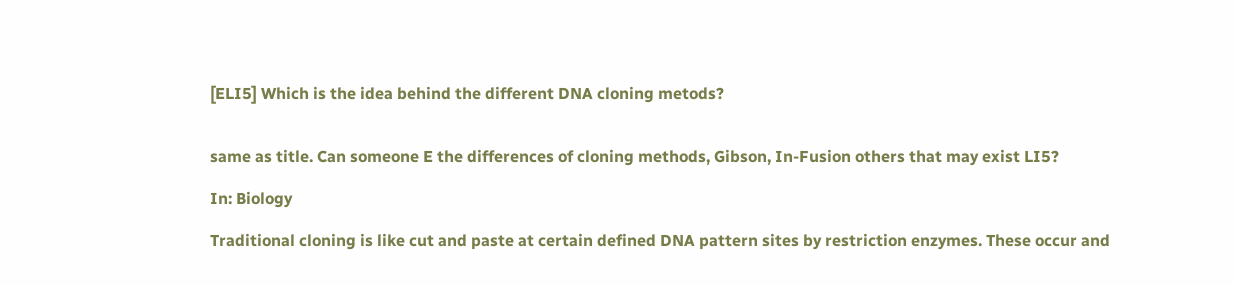[ELI5] Which is the idea behind the different DNA cloning metods?


same as title. Can someone E the differences of cloning methods, Gibson, In-Fusion others that may exist LI5?

In: Biology

Traditional cloning is like cut and paste at certain defined DNA pattern sites by restriction enzymes. These occur and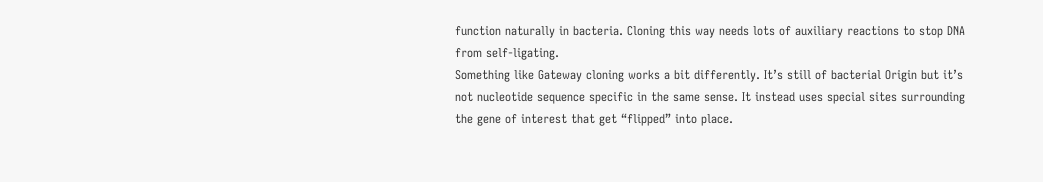function naturally in bacteria. Cloning this way needs lots of auxiliary reactions to stop DNA from self-ligating.
Something like Gateway cloning works a bit differently. It’s still of bacterial Origin but it’s not nucleotide sequence specific in the same sense. It instead uses special sites surrounding the gene of interest that get “flipped” into place.